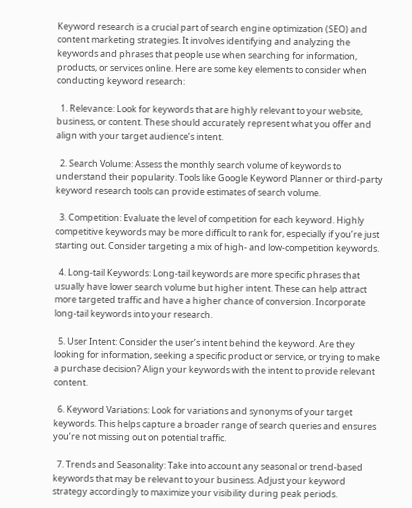Keyword research is a crucial part of search engine optimization (SEO) and content marketing strategies. It involves identifying and analyzing the keywords and phrases that people use when searching for information, products, or services online. Here are some key elements to consider when conducting keyword research:

  1. Relevance: Look for keywords that are highly relevant to your website, business, or content. These should accurately represent what you offer and align with your target audience’s intent.

  2. Search Volume: Assess the monthly search volume of keywords to understand their popularity. Tools like Google Keyword Planner or third-party keyword research tools can provide estimates of search volume.

  3. Competition: Evaluate the level of competition for each keyword. Highly competitive keywords may be more difficult to rank for, especially if you’re just starting out. Consider targeting a mix of high- and low-competition keywords.

  4. Long-tail Keywords: Long-tail keywords are more specific phrases that usually have lower search volume but higher intent. These can help attract more targeted traffic and have a higher chance of conversion. Incorporate long-tail keywords into your research.

  5. User Intent: Consider the user’s intent behind the keyword. Are they looking for information, seeking a specific product or service, or trying to make a purchase decision? Align your keywords with the intent to provide relevant content.

  6. Keyword Variations: Look for variations and synonyms of your target keywords. This helps capture a broader range of search queries and ensures you’re not missing out on potential traffic.

  7. Trends and Seasonality: Take into account any seasonal or trend-based keywords that may be relevant to your business. Adjust your keyword strategy accordingly to maximize your visibility during peak periods.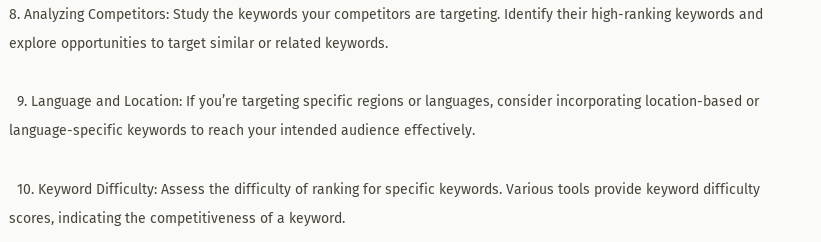8. Analyzing Competitors: Study the keywords your competitors are targeting. Identify their high-ranking keywords and explore opportunities to target similar or related keywords.

  9. Language and Location: If you’re targeting specific regions or languages, consider incorporating location-based or language-specific keywords to reach your intended audience effectively.

  10. Keyword Difficulty: Assess the difficulty of ranking for specific keywords. Various tools provide keyword difficulty scores, indicating the competitiveness of a keyword.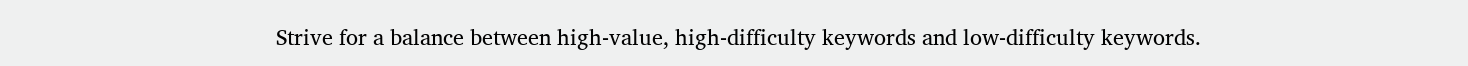Strive for a balance between high-value, high-difficulty keywords and low-difficulty keywords.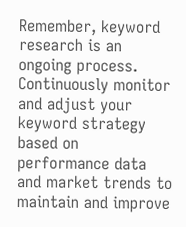Remember, keyword research is an ongoing process. Continuously monitor and adjust your keyword strategy based on performance data and market trends to maintain and improve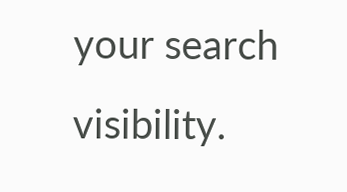your search visibility.